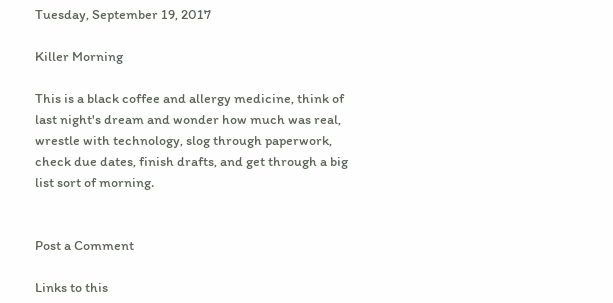Tuesday, September 19, 2017

Killer Morning

This is a black coffee and allergy medicine, think of last night's dream and wonder how much was real, wrestle with technology, slog through paperwork, check due dates, finish drafts, and get through a big list sort of morning.


Post a Comment

Links to this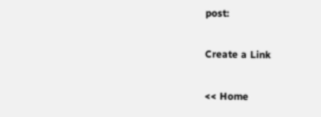post:

Create a Link

<< Home